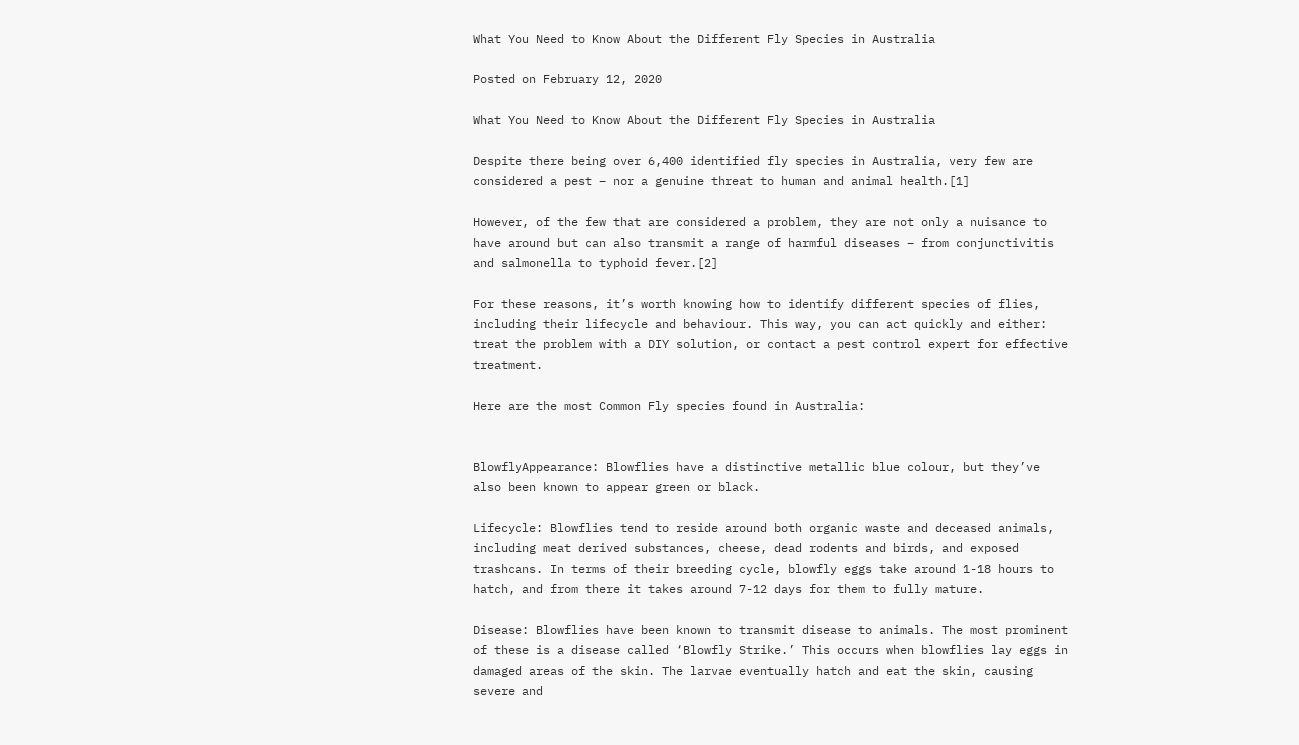What You Need to Know About the Different Fly Species in Australia

Posted on February 12, 2020

What You Need to Know About the Different Fly Species in Australia

Despite there being over 6,400 identified fly species in Australia, very few are considered a pest – nor a genuine threat to human and animal health.[1]

However, of the few that are considered a problem, they are not only a nuisance to have around but can also transmit a range of harmful diseases – from conjunctivitis and salmonella to typhoid fever.[2]

For these reasons, it’s worth knowing how to identify different species of flies, including their lifecycle and behaviour. This way, you can act quickly and either: treat the problem with a DIY solution, or contact a pest control expert for effective treatment.

Here are the most Common Fly species found in Australia:


BlowflyAppearance: Blowflies have a distinctive metallic blue colour, but they’ve also been known to appear green or black.

Lifecycle: Blowflies tend to reside around both organic waste and deceased animals, including meat derived substances, cheese, dead rodents and birds, and exposed trashcans. In terms of their breeding cycle, blowfly eggs take around 1-18 hours to hatch, and from there it takes around 7-12 days for them to fully mature.

Disease: Blowflies have been known to transmit disease to animals. The most prominent of these is a disease called ‘Blowfly Strike.’ This occurs when blowflies lay eggs in damaged areas of the skin. The larvae eventually hatch and eat the skin, causing severe and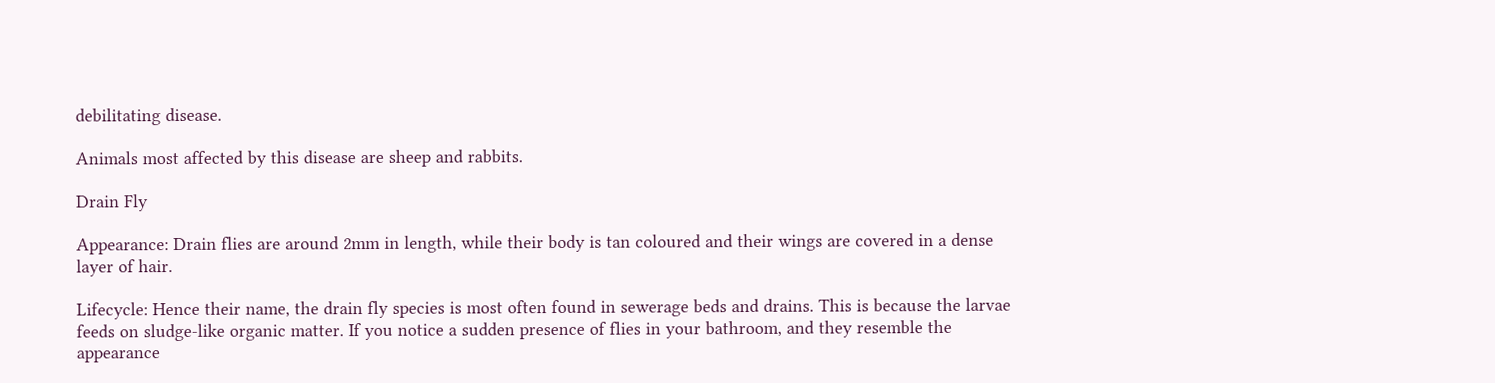debilitating disease.

Animals most affected by this disease are sheep and rabbits.

Drain Fly

Appearance: Drain flies are around 2mm in length, while their body is tan coloured and their wings are covered in a dense layer of hair.

Lifecycle: Hence their name, the drain fly species is most often found in sewerage beds and drains. This is because the larvae feeds on sludge-like organic matter. If you notice a sudden presence of flies in your bathroom, and they resemble the appearance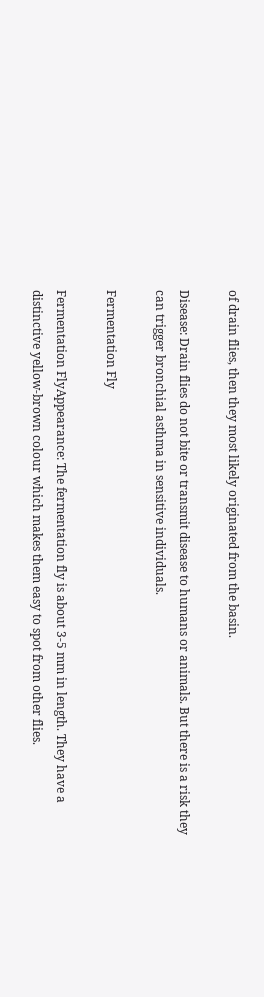of drain flies, then they most likely originated from the basin.

Disease: Drain flies do not bite or transmit disease to humans or animals. But there is a risk they can trigger bronchial asthma in sensitive individuals.

Fermentation Fly

Fermentation FlyAppearance: The fermentation fly is about 3-5 mm in length. They have a distinctive yellow-brown colour which makes them easy to spot from other flies.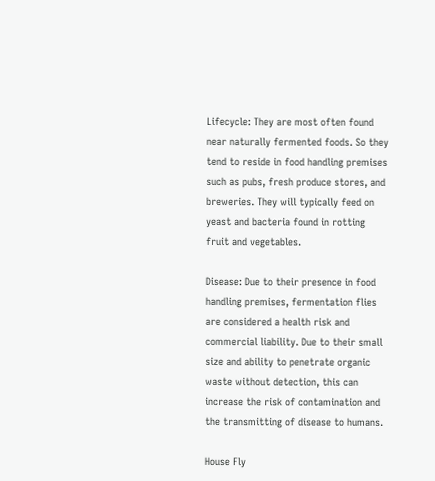Lifecycle: They are most often found near naturally fermented foods. So they tend to reside in food handling premises such as pubs, fresh produce stores, and breweries. They will typically feed on yeast and bacteria found in rotting fruit and vegetables.

Disease: Due to their presence in food handling premises, fermentation flies are considered a health risk and commercial liability. Due to their small size and ability to penetrate organic waste without detection, this can increase the risk of contamination and the transmitting of disease to humans.

House Fly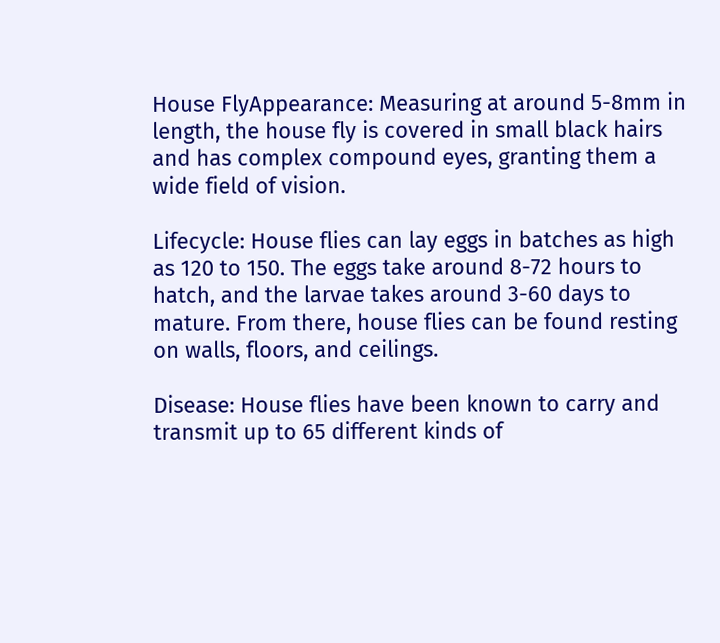House FlyAppearance: Measuring at around 5-8mm in length, the house fly is covered in small black hairs and has complex compound eyes, granting them a wide field of vision.

Lifecycle: House flies can lay eggs in batches as high as 120 to 150. The eggs take around 8-72 hours to hatch, and the larvae takes around 3-60 days to mature. From there, house flies can be found resting on walls, floors, and ceilings.

Disease: House flies have been known to carry and transmit up to 65 different kinds of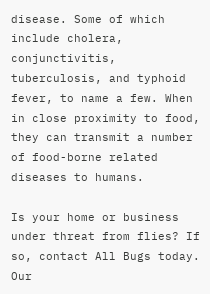disease. Some of which include cholera, conjunctivitis, tuberculosis, and typhoid fever, to name a few. When in close proximity to food, they can transmit a number of food-borne related diseases to humans.

Is your home or business under threat from flies? If so, contact All Bugs today. Our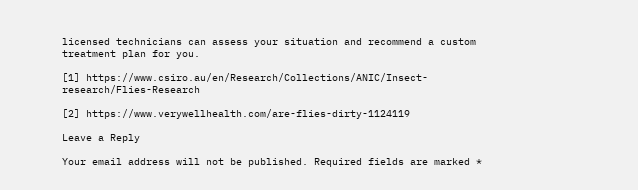licensed technicians can assess your situation and recommend a custom treatment plan for you.

[1] https://www.csiro.au/en/Research/Collections/ANIC/Insect-research/Flies-Research

[2] https://www.verywellhealth.com/are-flies-dirty-1124119

Leave a Reply

Your email address will not be published. Required fields are marked *